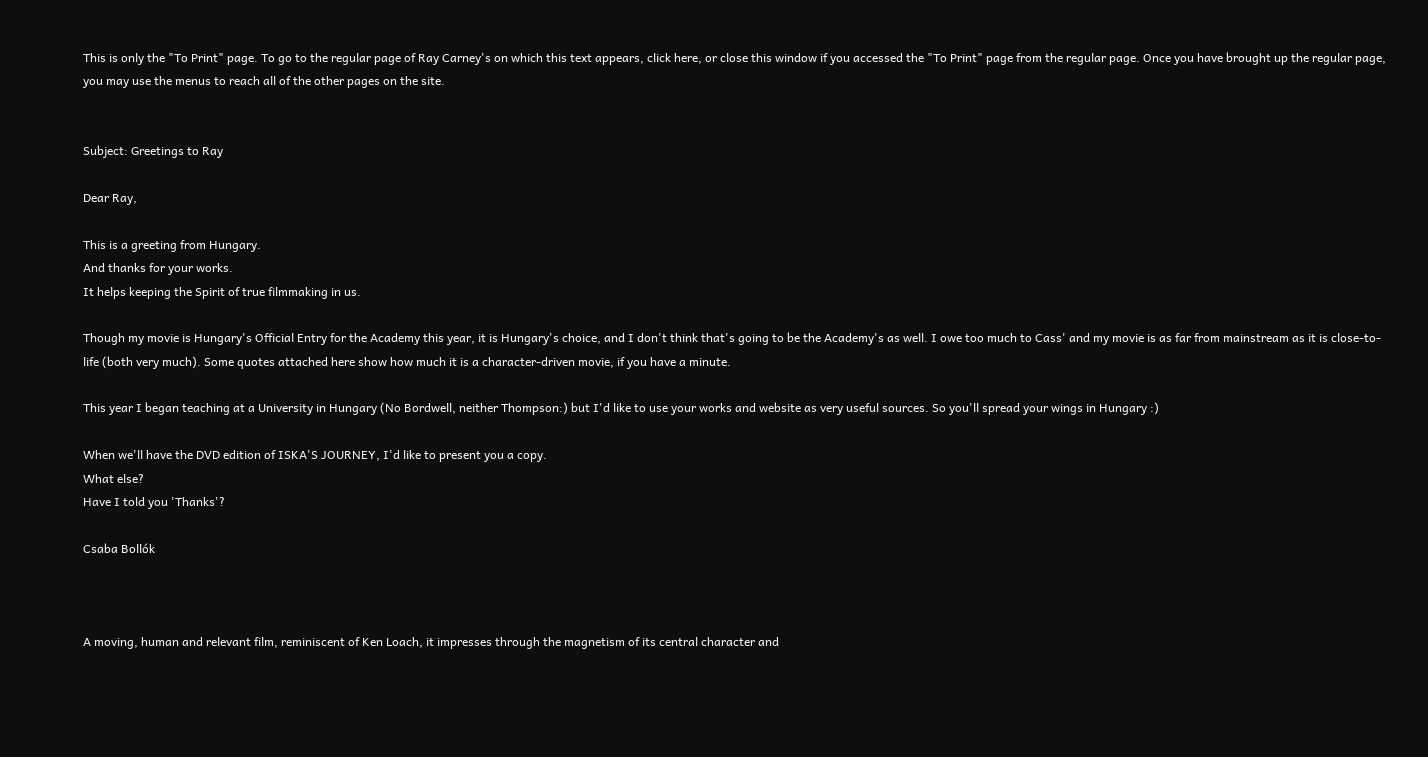This is only the "To Print" page. To go to the regular page of Ray Carney's on which this text appears, click here, or close this window if you accessed the "To Print" page from the regular page. Once you have brought up the regular page, you may use the menus to reach all of the other pages on the site.


Subject: Greetings to Ray

Dear Ray,

This is a greeting from Hungary.
And thanks for your works.
It helps keeping the Spirit of true filmmaking in us.

Though my movie is Hungary's Official Entry for the Academy this year, it is Hungary's choice, and I don't think that's going to be the Academy's as well. I owe too much to Cass' and my movie is as far from mainstream as it is close-to-life (both very much). Some quotes attached here show how much it is a character-driven movie, if you have a minute.

This year I began teaching at a University in Hungary (No Bordwell, neither Thompson:) but I'd like to use your works and website as very useful sources. So you'll spread your wings in Hungary :)

When we'll have the DVD edition of ISKA'S JOURNEY, I'd like to present you a copy.
What else?
Have I told you 'Thanks'?

Csaba Bollók



A moving, human and relevant film, reminiscent of Ken Loach, it impresses through the magnetism of its central character and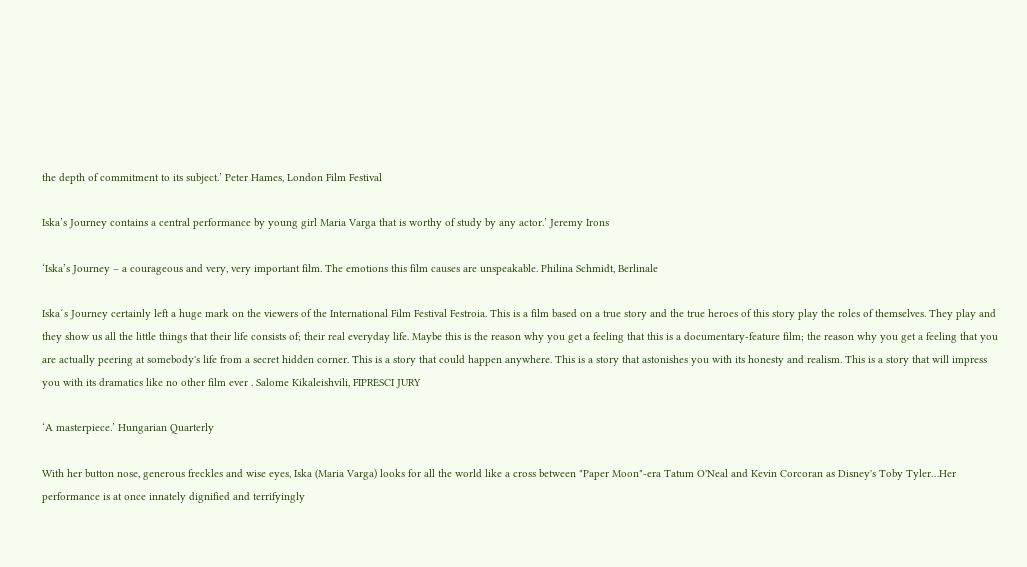the depth of commitment to its subject.’ Peter Hames, London Film Festival

Iska’s Journey contains a central performance by young girl Maria Varga that is worthy of study by any actor.’ Jeremy Irons

‘Iska’s Journey – a courageous and very, very important film. The emotions this film causes are unspeakable. Philina Schmidt, Berlinale

Iska´s Journey certainly left a huge mark on the viewers of the International Film Festival Festroia. This is a film based on a true story and the true heroes of this story play the roles of themselves. They play and they show us all the little things that their life consists of; their real everyday life. Maybe this is the reason why you get a feeling that this is a documentary-feature film; the reason why you get a feeling that you are actually peering at somebody's life from a secret hidden corner. This is a story that could happen anywhere. This is a story that astonishes you with its honesty and realism. This is a story that will impress you with its dramatics like no other film ever . Salome Kikaleishvili, FIPRESCI JURY

‘A masterpiece.’ Hungarian Quarterly

With her button nose, generous freckles and wise eyes, Iska (Maria Varga) looks for all the world like a cross between "Paper Moon"-era Tatum O'Neal and Kevin Corcoran as Disney's Toby Tyler…Her performance is at once innately dignified and terrifyingly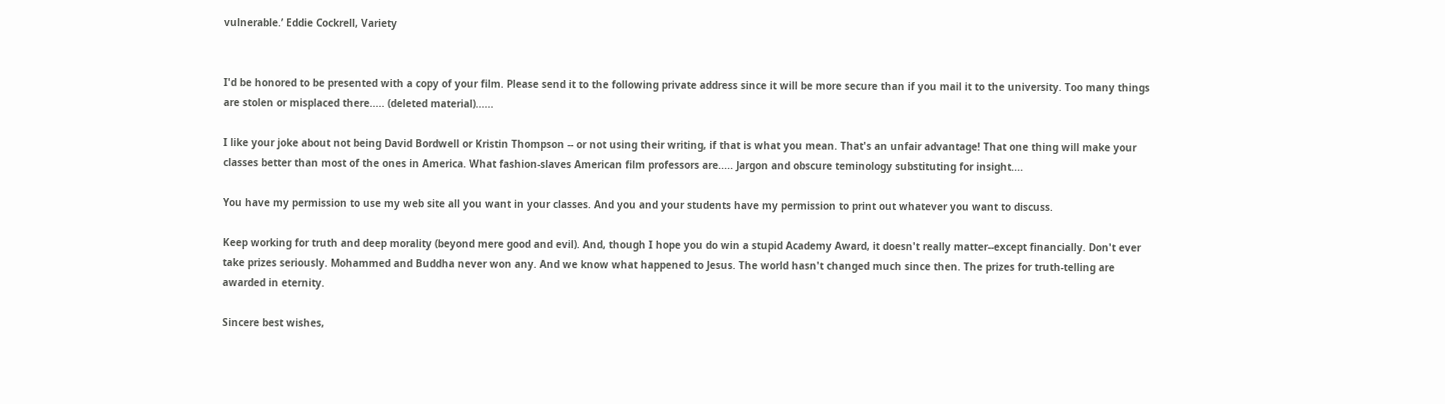vulnerable.’ Eddie Cockrell, Variety


I'd be honored to be presented with a copy of your film. Please send it to the following private address since it will be more secure than if you mail it to the university. Too many things are stolen or misplaced there..... (deleted material)......

I like your joke about not being David Bordwell or Kristin Thompson -- or not using their writing, if that is what you mean. That's an unfair advantage! That one thing will make your classes better than most of the ones in America. What fashion-slaves American film professors are..... Jargon and obscure teminology substituting for insight....

You have my permission to use my web site all you want in your classes. And you and your students have my permission to print out whatever you want to discuss.

Keep working for truth and deep morality (beyond mere good and evil). And, though I hope you do win a stupid Academy Award, it doesn't really matter--except financially. Don't ever take prizes seriously. Mohammed and Buddha never won any. And we know what happened to Jesus. The world hasn't changed much since then. The prizes for truth-telling are awarded in eternity.

Sincere best wishes,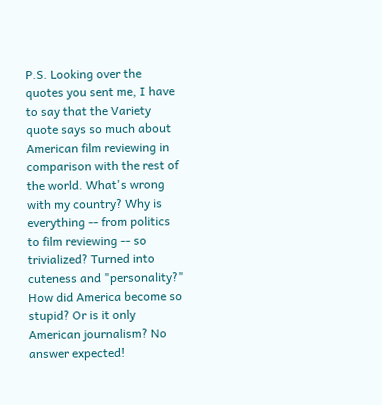P.S. Looking over the quotes you sent me, I have to say that the Variety quote says so much about American film reviewing in comparison with the rest of the world. What's wrong with my country? Why is everything -- from politics to film reviewing -- so trivialized? Turned into cuteness and "personality?" How did America become so stupid? Or is it only American journalism? No answer expected!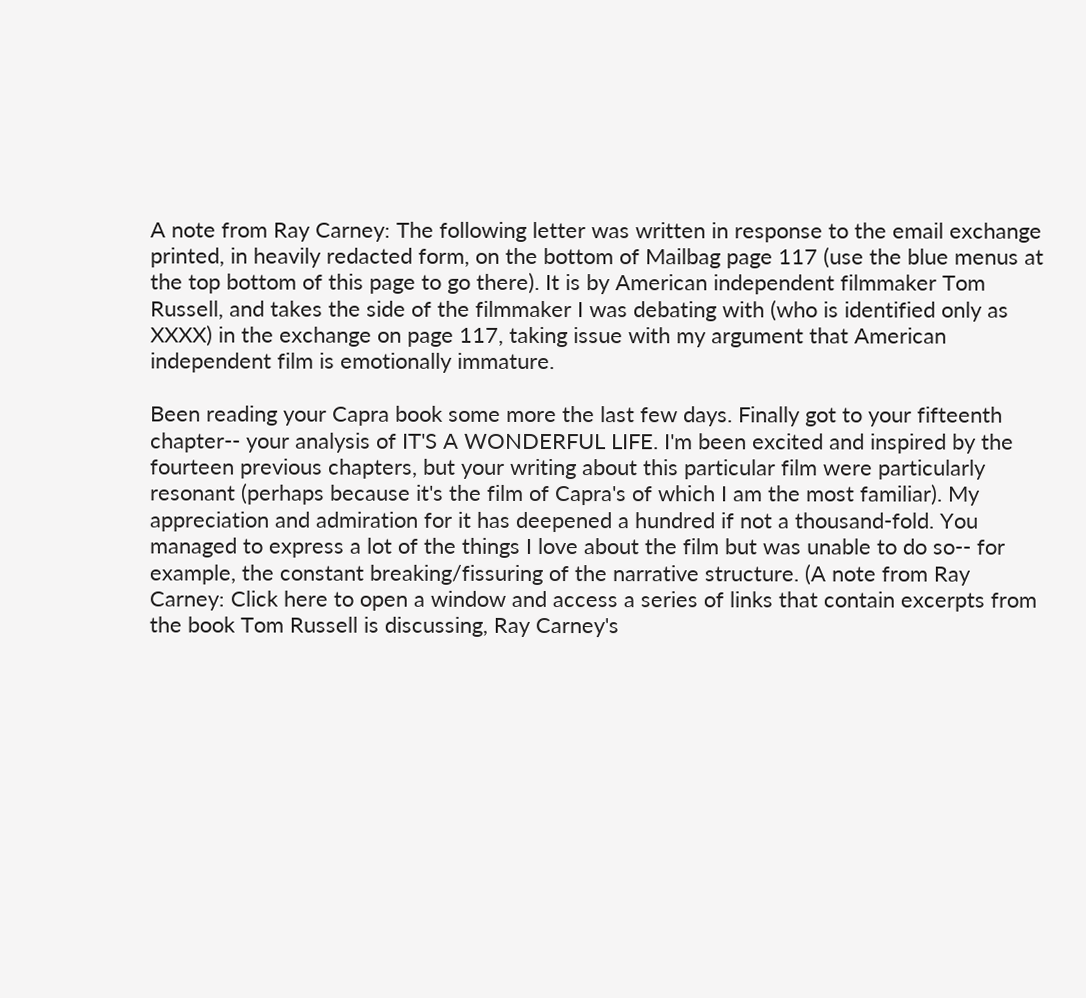A note from Ray Carney: The following letter was written in response to the email exchange printed, in heavily redacted form, on the bottom of Mailbag page 117 (use the blue menus at the top bottom of this page to go there). It is by American independent filmmaker Tom Russell, and takes the side of the filmmaker I was debating with (who is identified only as XXXX) in the exchange on page 117, taking issue with my argument that American independent film is emotionally immature.

Been reading your Capra book some more the last few days. Finally got to your fifteenth chapter-- your analysis of IT'S A WONDERFUL LIFE. I'm been excited and inspired by the fourteen previous chapters, but your writing about this particular film were particularly resonant (perhaps because it's the film of Capra's of which I am the most familiar). My appreciation and admiration for it has deepened a hundred if not a thousand-fold. You managed to express a lot of the things I love about the film but was unable to do so-- for example, the constant breaking/fissuring of the narrative structure. (A note from Ray Carney: Click here to open a window and access a series of links that contain excerpts from the book Tom Russell is discussing, Ray Carney's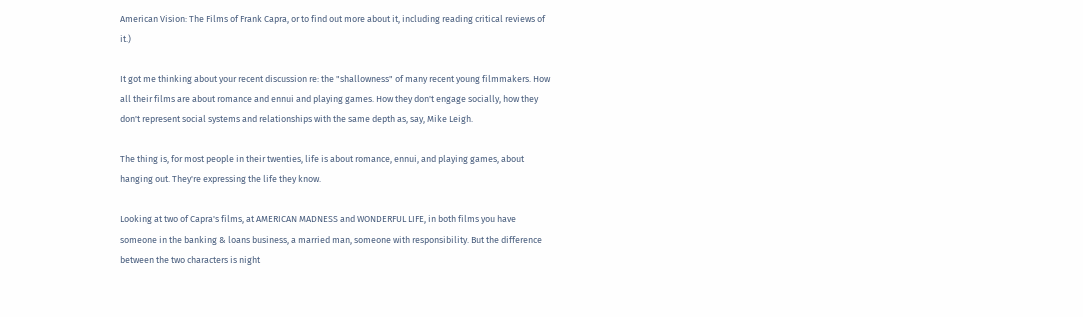American Vision: The Films of Frank Capra, or to find out more about it, including reading critical reviews of it.)

It got me thinking about your recent discussion re: the "shallowness" of many recent young filmmakers. How all their films are about romance and ennui and playing games. How they don't engage socially, how they don't represent social systems and relationships with the same depth as, say, Mike Leigh.

The thing is, for most people in their twenties, life is about romance, ennui, and playing games, about hanging out. They're expressing the life they know.

Looking at two of Capra's films, at AMERICAN MADNESS and WONDERFUL LIFE, in both films you have someone in the banking & loans business, a married man, someone with responsibility. But the difference between the two characters is night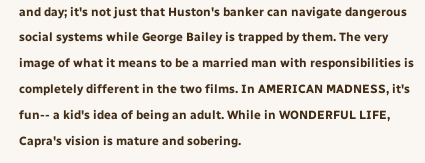and day; it's not just that Huston's banker can navigate dangerous social systems while George Bailey is trapped by them. The very image of what it means to be a married man with responsibilities is completely different in the two films. In AMERICAN MADNESS, it's fun-- a kid's idea of being an adult. While in WONDERFUL LIFE, Capra's vision is mature and sobering.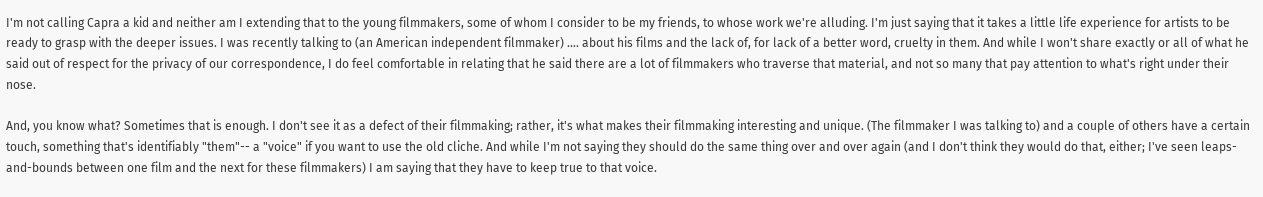I'm not calling Capra a kid and neither am I extending that to the young filmmakers, some of whom I consider to be my friends, to whose work we're alluding. I'm just saying that it takes a little life experience for artists to be ready to grasp with the deeper issues. I was recently talking to (an American independent filmmaker) .... about his films and the lack of, for lack of a better word, cruelty in them. And while I won't share exactly or all of what he said out of respect for the privacy of our correspondence, I do feel comfortable in relating that he said there are a lot of filmmakers who traverse that material, and not so many that pay attention to what's right under their nose.

And, you know what? Sometimes that is enough. I don't see it as a defect of their filmmaking; rather, it's what makes their filmmaking interesting and unique. (The filmmaker I was talking to) and a couple of others have a certain touch, something that's identifiably "them"-- a "voice" if you want to use the old cliche. And while I'm not saying they should do the same thing over and over again (and I don't think they would do that, either; I've seen leaps-and-bounds between one film and the next for these filmmakers) I am saying that they have to keep true to that voice.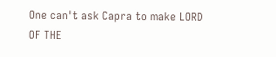One can't ask Capra to make LORD OF THE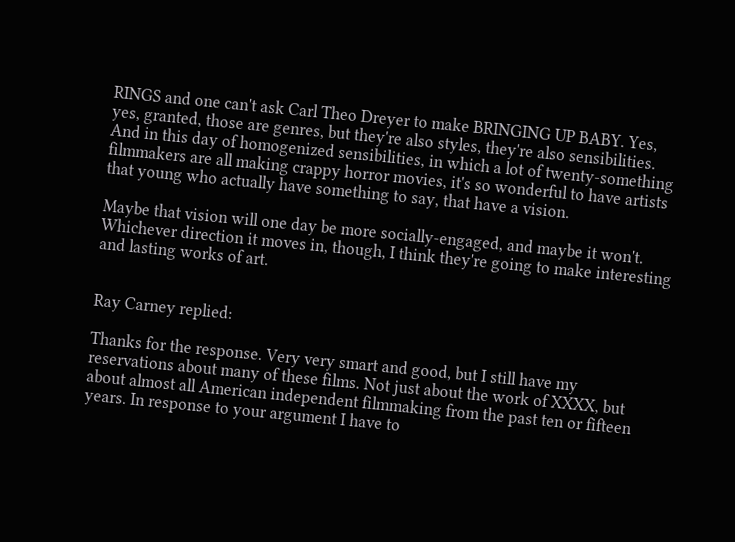RINGS and one can't ask Carl Theo Dreyer to make BRINGING UP BABY. Yes, yes, granted, those are genres, but they're also styles, they're also sensibilities. And in this day of homogenized sensibilities, in which a lot of twenty-something filmmakers are all making crappy horror movies, it's so wonderful to have artists that young who actually have something to say, that have a vision.

Maybe that vision will one day be more socially-engaged, and maybe it won't. Whichever direction it moves in, though, I think they're going to make interesting and lasting works of art.


Ray Carney replied:

Thanks for the response. Very very smart and good, but I still have my reservations about many of these films. Not just about the work of XXXX, but about almost all American independent filmmaking from the past ten or fifteen years. In response to your argument I have to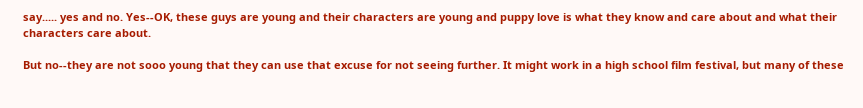say..... yes and no. Yes--OK, these guys are young and their characters are young and puppy love is what they know and care about and what their characters care about.

But no--they are not sooo young that they can use that excuse for not seeing further. It might work in a high school film festival, but many of these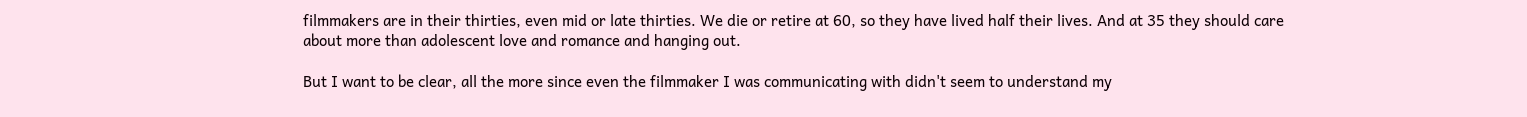filmmakers are in their thirties, even mid or late thirties. We die or retire at 60, so they have lived half their lives. And at 35 they should care about more than adolescent love and romance and hanging out.

But I want to be clear, all the more since even the filmmaker I was communicating with didn't seem to understand my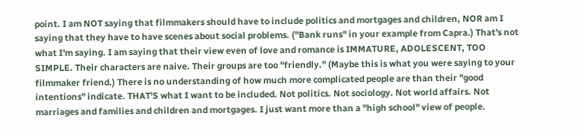point. I am NOT saying that filmmakers should have to include politics and mortgages and children, NOR am I saying that they have to have scenes about social problems. ("Bank runs" in your example from Capra.) That's not what I'm saying. I am saying that their view even of love and romance is IMMATURE, ADOLESCENT, TOO SIMPLE. Their characters are naive. Their groups are too "friendly." (Maybe this is what you were saying to your filmmaker friend.) There is no understanding of how much more complicated people are than their "good intentions" indicate. THAT'S what I want to be included. Not politics. Not sociology. Not world affairs. Not marriages and families and children and mortgages. I just want more than a "high school" view of people.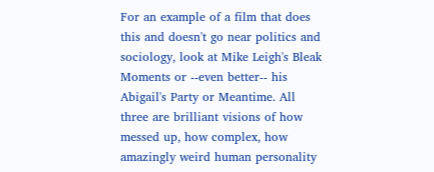For an example of a film that does this and doesn't go near politics and sociology, look at Mike Leigh's Bleak Moments or --even better-- his Abigail's Party or Meantime. All three are brilliant visions of how messed up, how complex, how amazingly weird human personality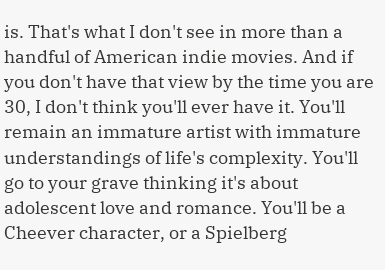is. That's what I don't see in more than a handful of American indie movies. And if you don't have that view by the time you are 30, I don't think you'll ever have it. You'll remain an immature artist with immature understandings of life's complexity. You'll go to your grave thinking it's about adolescent love and romance. You'll be a Cheever character, or a Spielberg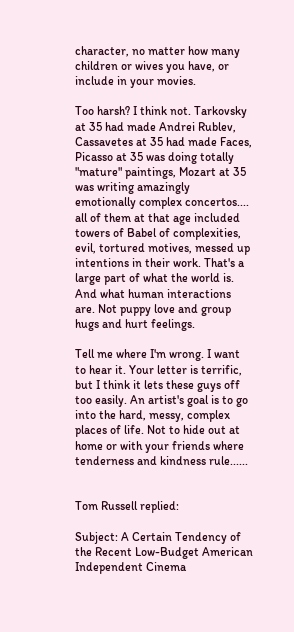character, no matter how many children or wives you have, or include in your movies.

Too harsh? I think not. Tarkovsky at 35 had made Andrei Rublev, Cassavetes at 35 had made Faces, Picasso at 35 was doing totally "mature" paintings, Mozart at 35 was writing amazingly emotionally complex concertos.... all of them at that age included towers of Babel of complexities, evil, tortured motives, messed up intentions in their work. That's a large part of what the world is. And what human interactions are. Not puppy love and group hugs and hurt feelings.

Tell me where I'm wrong. I want to hear it. Your letter is terrific, but I think it lets these guys off too easily. An artist's goal is to go into the hard, messy, complex places of life. Not to hide out at home or with your friends where tenderness and kindness rule......


Tom Russell replied:

Subject: A Certain Tendency of the Recent Low-Budget American Independent Cinema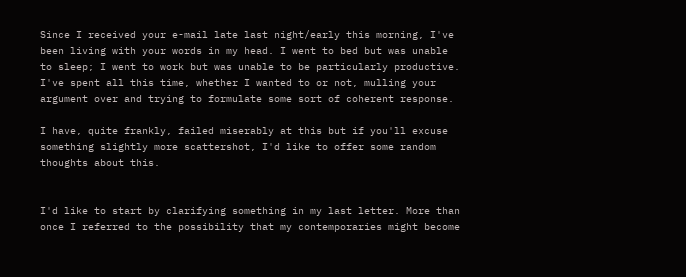Since I received your e-mail late last night/early this morning, I've been living with your words in my head. I went to bed but was unable to sleep; I went to work but was unable to be particularly productive. I've spent all this time, whether I wanted to or not, mulling your argument over and trying to formulate some sort of coherent response.

I have, quite frankly, failed miserably at this but if you'll excuse something slightly more scattershot, I'd like to offer some random thoughts about this.


I'd like to start by clarifying something in my last letter. More than once I referred to the possibility that my contemporaries might become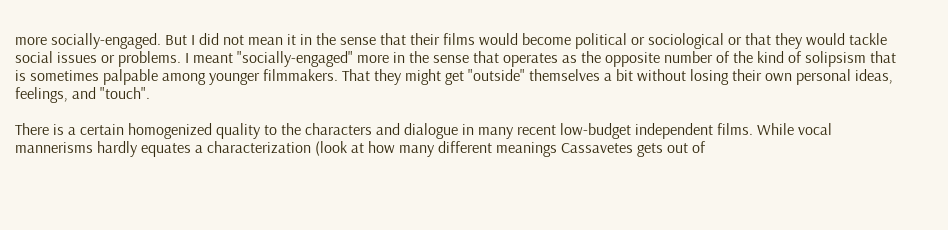more socially-engaged. But I did not mean it in the sense that their films would become political or sociological or that they would tackle social issues or problems. I meant "socially-engaged" more in the sense that operates as the opposite number of the kind of solipsism that is sometimes palpable among younger filmmakers. That they might get "outside" themselves a bit without losing their own personal ideas, feelings, and "touch".

There is a certain homogenized quality to the characters and dialogue in many recent low-budget independent films. While vocal mannerisms hardly equates a characterization (look at how many different meanings Cassavetes gets out of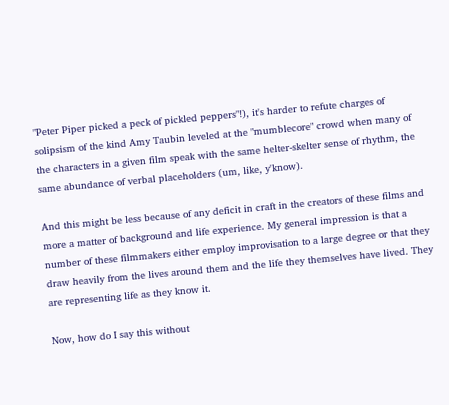"Peter Piper picked a peck of pickled peppers"!), it's harder to refute charges of solipsism of the kind Amy Taubin leveled at the "mumblecore" crowd when many of the characters in a given film speak with the same helter-skelter sense of rhythm, the same abundance of verbal placeholders (um, like, y'know).

And this might be less because of any deficit in craft in the creators of these films and more a matter of background and life experience. My general impression is that a number of these filmmakers either employ improvisation to a large degree or that they draw heavily from the lives around them and the life they themselves have lived. They are representing life as they know it.

Now, how do I say this without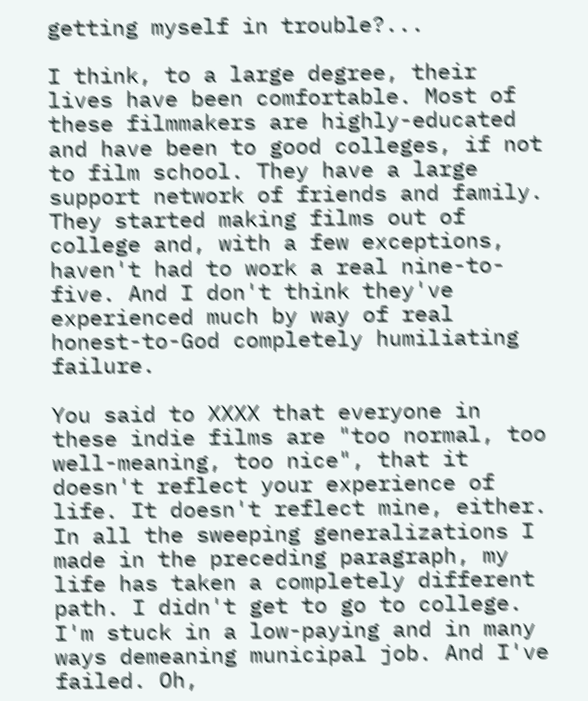getting myself in trouble?...

I think, to a large degree, their lives have been comfortable. Most of these filmmakers are highly-educated and have been to good colleges, if not to film school. They have a large support network of friends and family. They started making films out of college and, with a few exceptions, haven't had to work a real nine-to-five. And I don't think they've experienced much by way of real honest-to-God completely humiliating failure.

You said to XXXX that everyone in these indie films are "too normal, too well-meaning, too nice", that it doesn't reflect your experience of life. It doesn't reflect mine, either. In all the sweeping generalizations I made in the preceding paragraph, my life has taken a completely different path. I didn't get to go to college. I'm stuck in a low-paying and in many ways demeaning municipal job. And I've failed. Oh,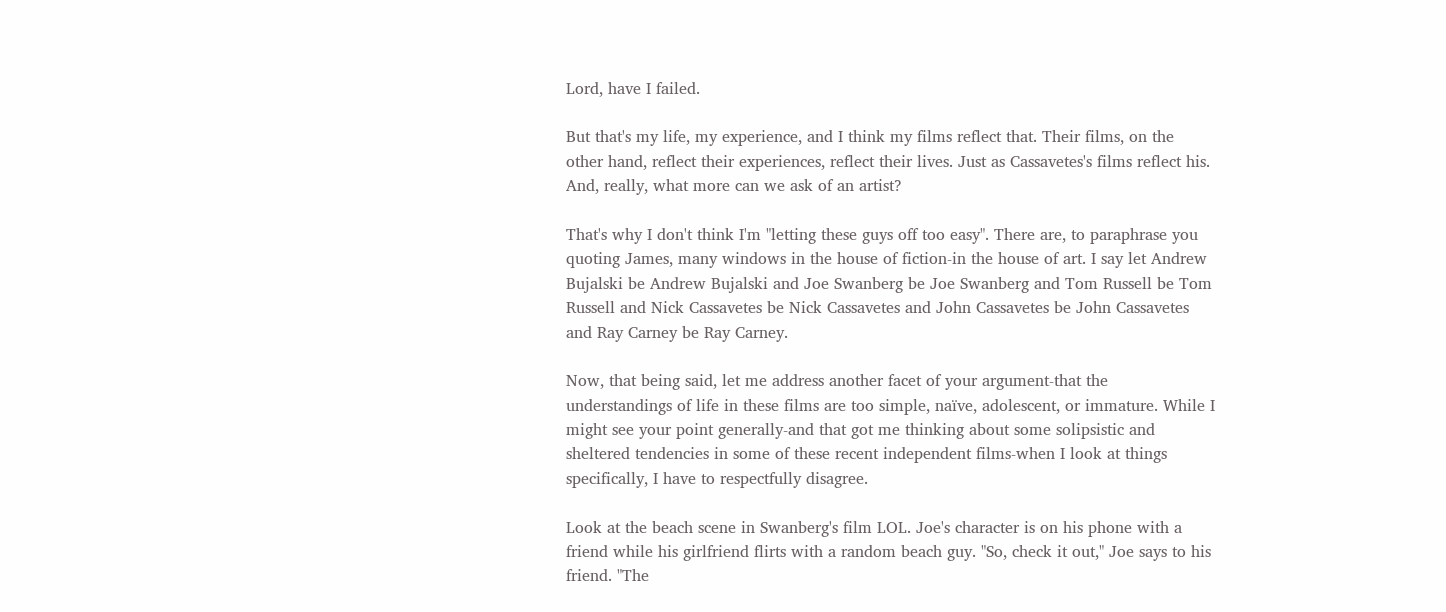Lord, have I failed.

But that's my life, my experience, and I think my films reflect that. Their films, on the other hand, reflect their experiences, reflect their lives. Just as Cassavetes's films reflect his. And, really, what more can we ask of an artist?

That's why I don't think I'm "letting these guys off too easy". There are, to paraphrase you quoting James, many windows in the house of fiction-in the house of art. I say let Andrew Bujalski be Andrew Bujalski and Joe Swanberg be Joe Swanberg and Tom Russell be Tom Russell and Nick Cassavetes be Nick Cassavetes and John Cassavetes be John Cassavetes and Ray Carney be Ray Carney.

Now, that being said, let me address another facet of your argument-that the understandings of life in these films are too simple, naïve, adolescent, or immature. While I might see your point generally-and that got me thinking about some solipsistic and sheltered tendencies in some of these recent independent films-when I look at things specifically, I have to respectfully disagree.

Look at the beach scene in Swanberg's film LOL. Joe's character is on his phone with a friend while his girlfriend flirts with a random beach guy. "So, check it out," Joe says to his friend. "The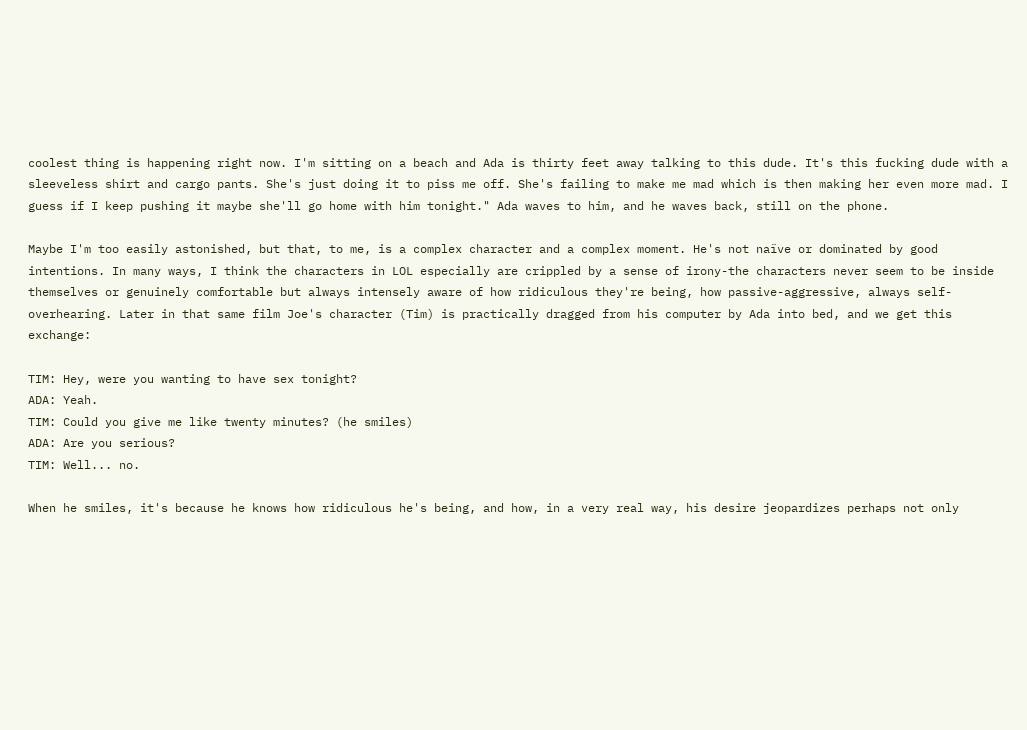coolest thing is happening right now. I'm sitting on a beach and Ada is thirty feet away talking to this dude. It's this fucking dude with a sleeveless shirt and cargo pants. She's just doing it to piss me off. She's failing to make me mad which is then making her even more mad. I guess if I keep pushing it maybe she'll go home with him tonight." Ada waves to him, and he waves back, still on the phone.

Maybe I'm too easily astonished, but that, to me, is a complex character and a complex moment. He's not naïve or dominated by good intentions. In many ways, I think the characters in LOL especially are crippled by a sense of irony-the characters never seem to be inside themselves or genuinely comfortable but always intensely aware of how ridiculous they're being, how passive-aggressive, always self-overhearing. Later in that same film Joe's character (Tim) is practically dragged from his computer by Ada into bed, and we get this exchange:

TIM: Hey, were you wanting to have sex tonight?
ADA: Yeah.
TIM: Could you give me like twenty minutes? (he smiles)
ADA: Are you serious?
TIM: Well... no.

When he smiles, it's because he knows how ridiculous he's being, and how, in a very real way, his desire jeopardizes perhaps not only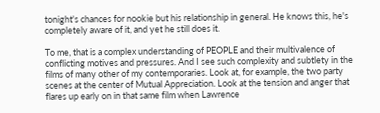tonight's chances for nookie but his relationship in general. He knows this, he's completely aware of it, and yet he still does it.

To me, that is a complex understanding of PEOPLE and their multivalence of conflicting motives and pressures. And I see such complexity and subtlety in the films of many other of my contemporaries. Look at, for example, the two party scenes at the center of Mutual Appreciation. Look at the tension and anger that flares up early on in that same film when Lawrence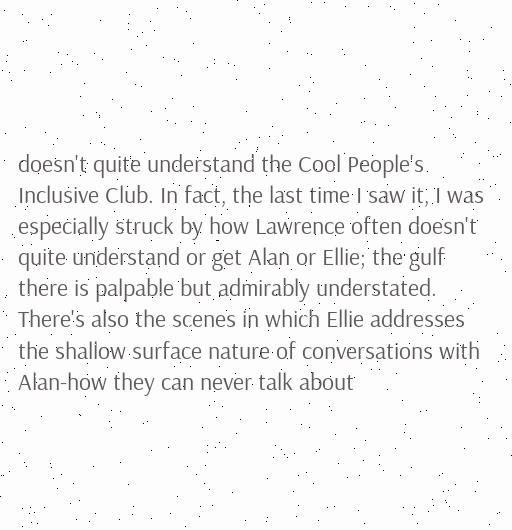doesn't quite understand the Cool People's Inclusive Club. In fact, the last time I saw it, I was especially struck by how Lawrence often doesn't quite understand or get Alan or Ellie; the gulf there is palpable but admirably understated. There's also the scenes in which Ellie addresses the shallow surface nature of conversations with Alan-how they can never talk about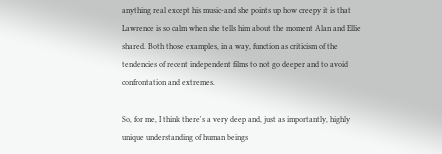anything real except his music-and she points up how creepy it is that Lawrence is so calm when she tells him about the moment Alan and Ellie shared. Both those examples, in a way, function as criticism of the tendencies of recent independent films to not go deeper and to avoid confrontation and extremes.

So, for me, I think there's a very deep and, just as importantly, highly unique understanding of human beings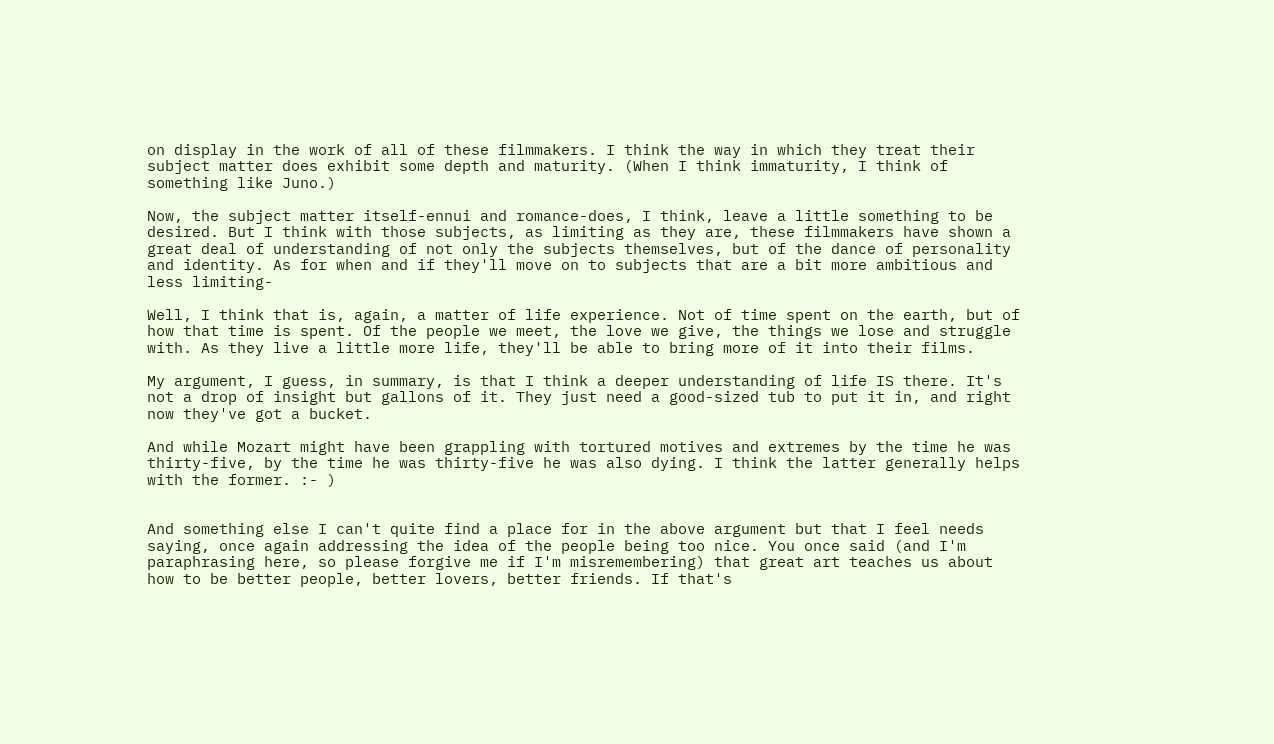on display in the work of all of these filmmakers. I think the way in which they treat their subject matter does exhibit some depth and maturity. (When I think immaturity, I think of something like Juno.)

Now, the subject matter itself-ennui and romance-does, I think, leave a little something to be desired. But I think with those subjects, as limiting as they are, these filmmakers have shown a great deal of understanding of not only the subjects themselves, but of the dance of personality and identity. As for when and if they'll move on to subjects that are a bit more ambitious and less limiting-

Well, I think that is, again, a matter of life experience. Not of time spent on the earth, but of how that time is spent. Of the people we meet, the love we give, the things we lose and struggle with. As they live a little more life, they'll be able to bring more of it into their films.

My argument, I guess, in summary, is that I think a deeper understanding of life IS there. It's not a drop of insight but gallons of it. They just need a good-sized tub to put it in, and right now they've got a bucket.

And while Mozart might have been grappling with tortured motives and extremes by the time he was thirty-five, by the time he was thirty-five he was also dying. I think the latter generally helps with the former. :- )


And something else I can't quite find a place for in the above argument but that I feel needs saying, once again addressing the idea of the people being too nice. You once said (and I'm paraphrasing here, so please forgive me if I'm misremembering) that great art teaches us about how to be better people, better lovers, better friends. If that's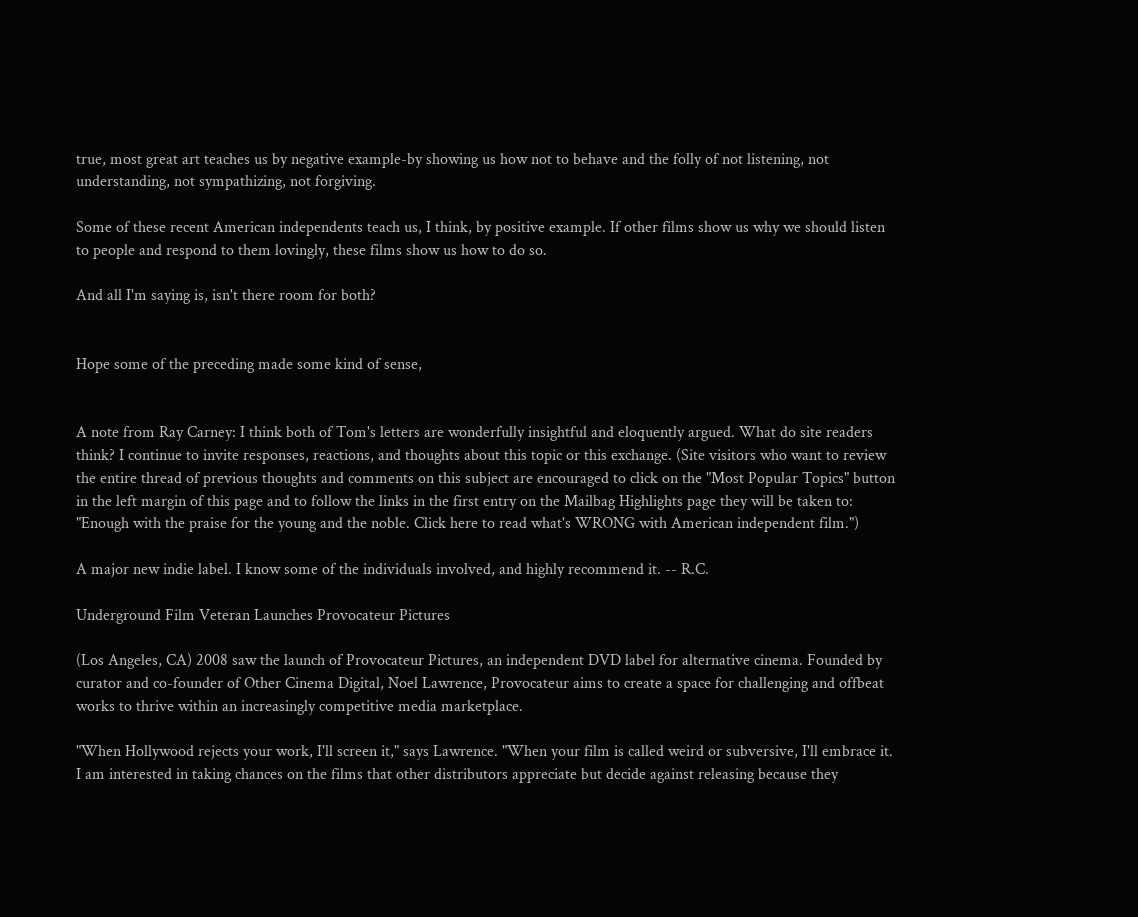true, most great art teaches us by negative example-by showing us how not to behave and the folly of not listening, not understanding, not sympathizing, not forgiving.

Some of these recent American independents teach us, I think, by positive example. If other films show us why we should listen to people and respond to them lovingly, these films show us how to do so.

And all I'm saying is, isn't there room for both?


Hope some of the preceding made some kind of sense,


A note from Ray Carney: I think both of Tom's letters are wonderfully insightful and eloquently argued. What do site readers think? I continue to invite responses, reactions, and thoughts about this topic or this exchange. (Site visitors who want to review the entire thread of previous thoughts and comments on this subject are encouraged to click on the "Most Popular Topics" button in the left margin of this page and to follow the links in the first entry on the Mailbag Highlights page they will be taken to: "Enough with the praise for the young and the noble. Click here to read what's WRONG with American independent film.")

A major new indie label. I know some of the individuals involved, and highly recommend it. -- R.C.

Underground Film Veteran Launches Provocateur Pictures

(Los Angeles, CA) 2008 saw the launch of Provocateur Pictures, an independent DVD label for alternative cinema. Founded by curator and co-founder of Other Cinema Digital, Noel Lawrence, Provocateur aims to create a space for challenging and offbeat works to thrive within an increasingly competitive media marketplace.

"When Hollywood rejects your work, I'll screen it," says Lawrence. "When your film is called weird or subversive, I'll embrace it. I am interested in taking chances on the films that other distributors appreciate but decide against releasing because they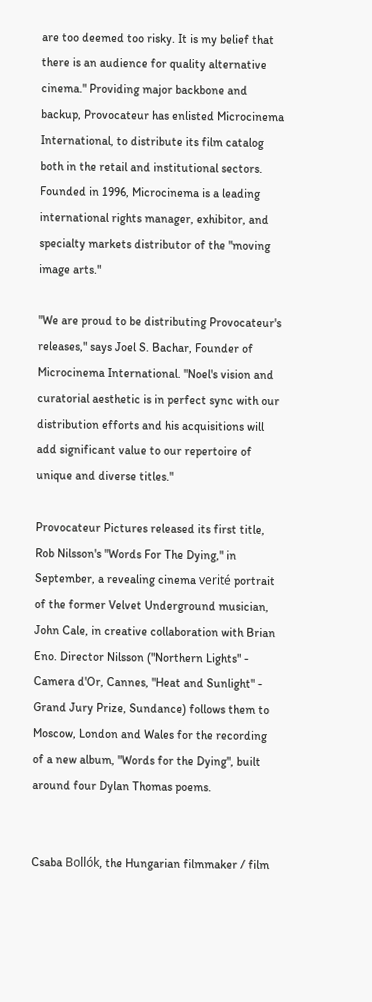are too deemed too risky. It is my belief that there is an audience for quality alternative cinema." Providing major backbone and backup, Provocateur has enlisted Microcinema International, to distribute its film catalog both in the retail and institutional sectors. Founded in 1996, Microcinema is a leading international rights manager, exhibitor, and specialty markets distributor of the "moving image arts."

"We are proud to be distributing Provocateur's releases," says Joel S. Bachar, Founder of Microcinema International. "Noel's vision and curatorial aesthetic is in perfect sync with our distribution efforts and his acquisitions will add significant value to our repertoire of unique and diverse titles."

Provocateur Pictures released its first title, Rob Nilsson's "Words For The Dying," in September, a revealing cinema verité portrait of the former Velvet Underground musician, John Cale, in creative collaboration with Brian Eno. Director Nilsson ("Northern Lights" - Camera d'Or, Cannes, "Heat and Sunlight" - Grand Jury Prize, Sundance) follows them to Moscow, London and Wales for the recording of a new album, "Words for the Dying", built around four Dylan Thomas poems.


Csaba Bollók, the Hungarian filmmaker / film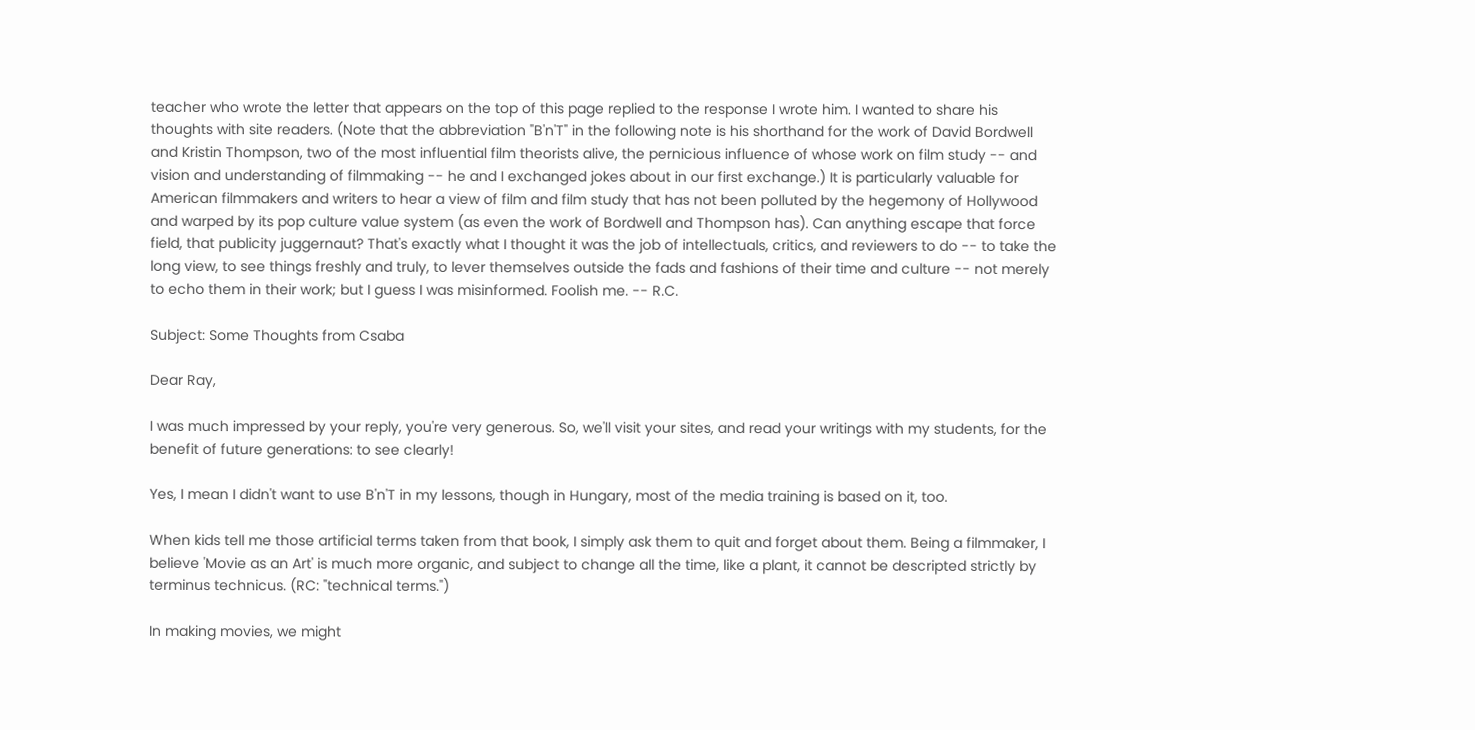teacher who wrote the letter that appears on the top of this page replied to the response I wrote him. I wanted to share his thoughts with site readers. (Note that the abbreviation "B'n'T" in the following note is his shorthand for the work of David Bordwell and Kristin Thompson, two of the most influential film theorists alive, the pernicious influence of whose work on film study -- and vision and understanding of filmmaking -- he and I exchanged jokes about in our first exchange.) It is particularly valuable for American filmmakers and writers to hear a view of film and film study that has not been polluted by the hegemony of Hollywood and warped by its pop culture value system (as even the work of Bordwell and Thompson has). Can anything escape that force field, that publicity juggernaut? That's exactly what I thought it was the job of intellectuals, critics, and reviewers to do -- to take the long view, to see things freshly and truly, to lever themselves outside the fads and fashions of their time and culture -- not merely to echo them in their work; but I guess I was misinformed. Foolish me. -- R.C.

Subject: Some Thoughts from Csaba

Dear Ray,

I was much impressed by your reply, you're very generous. So, we'll visit your sites, and read your writings with my students, for the benefit of future generations: to see clearly!

Yes, I mean I didn't want to use B'n'T in my lessons, though in Hungary, most of the media training is based on it, too.

When kids tell me those artificial terms taken from that book, I simply ask them to quit and forget about them. Being a filmmaker, I believe 'Movie as an Art' is much more organic, and subject to change all the time, like a plant, it cannot be descripted strictly by terminus technicus. (RC: "technical terms.")

In making movies, we might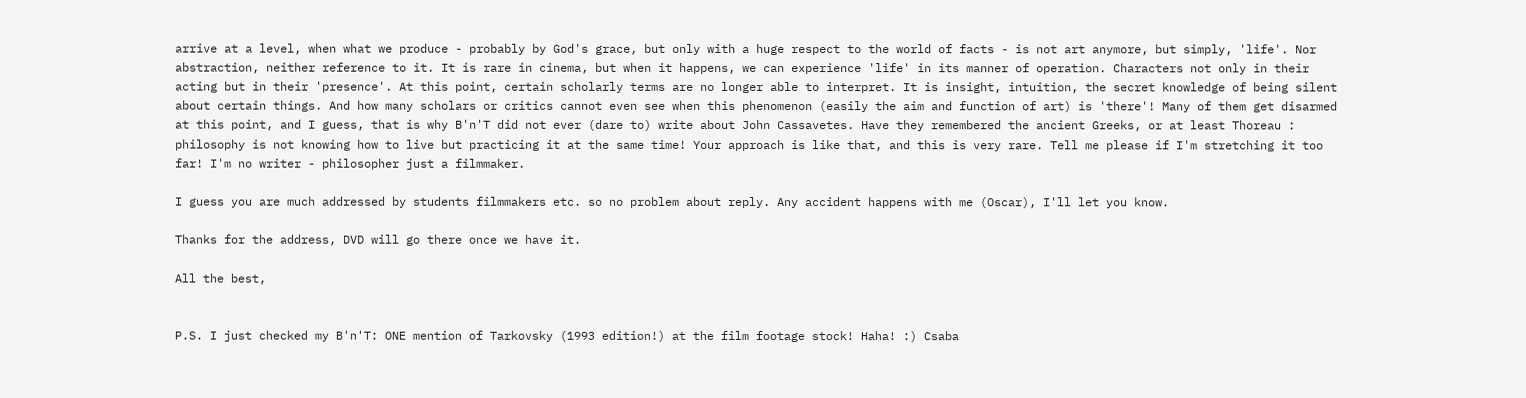arrive at a level, when what we produce - probably by God's grace, but only with a huge respect to the world of facts - is not art anymore, but simply, 'life'. Nor abstraction, neither reference to it. It is rare in cinema, but when it happens, we can experience 'life' in its manner of operation. Characters not only in their acting but in their 'presence'. At this point, certain scholarly terms are no longer able to interpret. It is insight, intuition, the secret knowledge of being silent about certain things. And how many scholars or critics cannot even see when this phenomenon (easily the aim and function of art) is 'there'! Many of them get disarmed at this point, and I guess, that is why B'n'T did not ever (dare to) write about John Cassavetes. Have they remembered the ancient Greeks, or at least Thoreau : philosophy is not knowing how to live but practicing it at the same time! Your approach is like that, and this is very rare. Tell me please if I'm stretching it too far! I'm no writer - philosopher just a filmmaker.

I guess you are much addressed by students filmmakers etc. so no problem about reply. Any accident happens with me (Oscar), I'll let you know.

Thanks for the address, DVD will go there once we have it.

All the best,


P.S. I just checked my B'n'T: ONE mention of Tarkovsky (1993 edition!) at the film footage stock! Haha! :) Csaba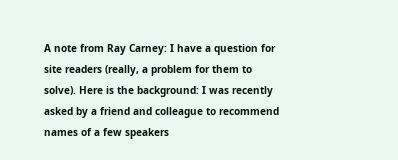A note from Ray Carney: I have a question for site readers (really, a problem for them to solve). Here is the background: I was recently asked by a friend and colleague to recommend names of a few speakers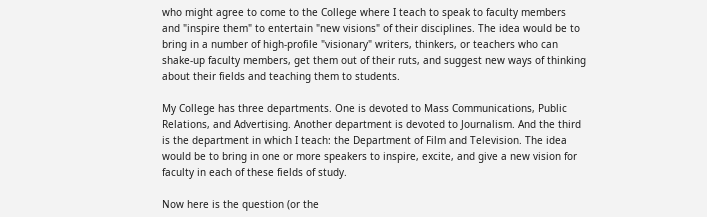who might agree to come to the College where I teach to speak to faculty members and "inspire them" to entertain "new visions" of their disciplines. The idea would be to bring in a number of high-profile "visionary" writers, thinkers, or teachers who can shake-up faculty members, get them out of their ruts, and suggest new ways of thinking about their fields and teaching them to students.

My College has three departments. One is devoted to Mass Communications, Public Relations, and Advertising. Another department is devoted to Journalism. And the third is the department in which I teach: the Department of Film and Television. The idea would be to bring in one or more speakers to inspire, excite, and give a new vision for faculty in each of these fields of study.

Now here is the question (or the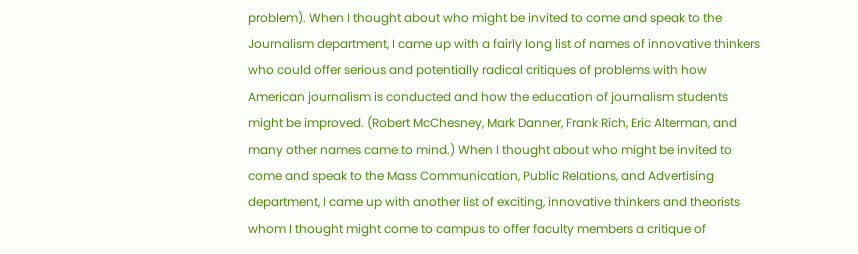problem). When I thought about who might be invited to come and speak to the Journalism department, I came up with a fairly long list of names of innovative thinkers who could offer serious and potentially radical critiques of problems with how American journalism is conducted and how the education of journalism students might be improved. (Robert McChesney, Mark Danner, Frank Rich, Eric Alterman, and many other names came to mind.) When I thought about who might be invited to come and speak to the Mass Communication, Public Relations, and Advertising department, I came up with another list of exciting, innovative thinkers and theorists whom I thought might come to campus to offer faculty members a critique of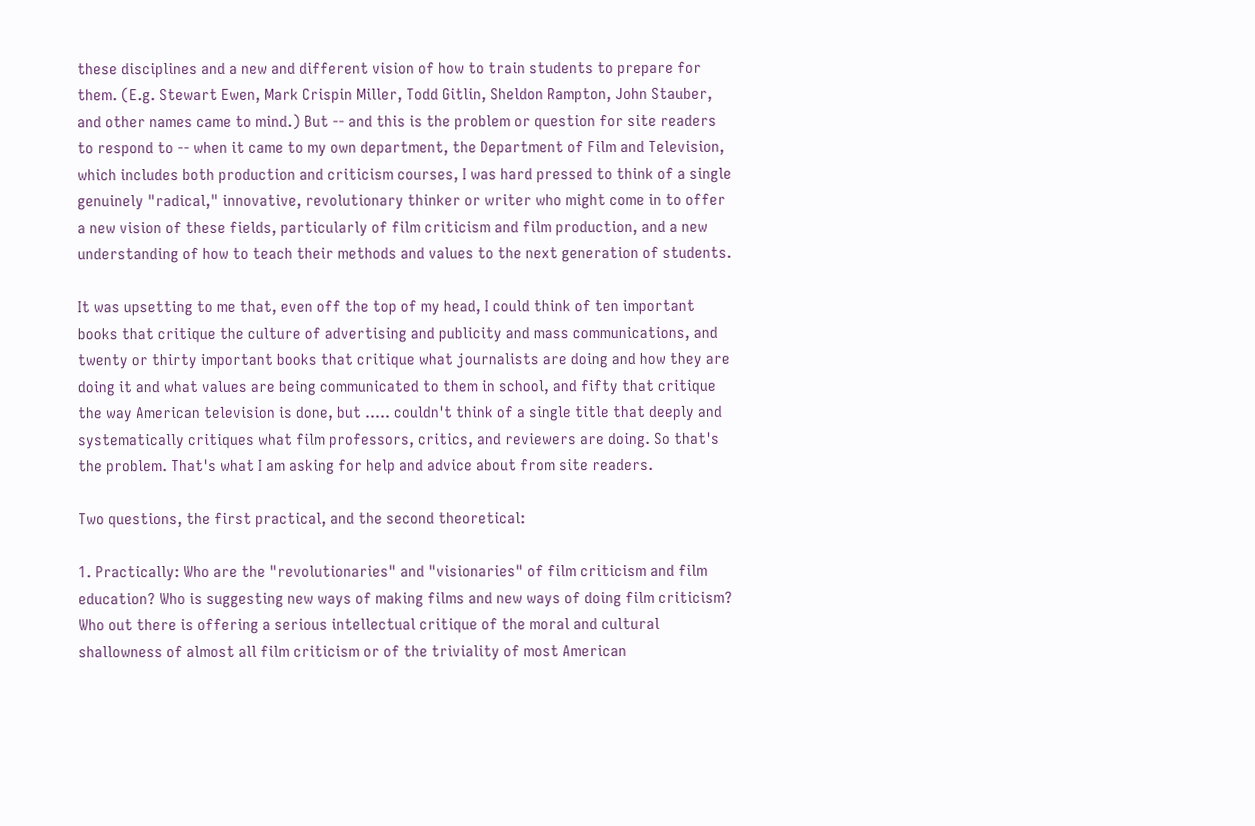these disciplines and a new and different vision of how to train students to prepare for them. (E.g. Stewart Ewen, Mark Crispin Miller, Todd Gitlin, Sheldon Rampton, John Stauber, and other names came to mind.) But -- and this is the problem or question for site readers to respond to -- when it came to my own department, the Department of Film and Television, which includes both production and criticism courses, I was hard pressed to think of a single genuinely "radical," innovative, revolutionary thinker or writer who might come in to offer a new vision of these fields, particularly of film criticism and film production, and a new understanding of how to teach their methods and values to the next generation of students.

It was upsetting to me that, even off the top of my head, I could think of ten important books that critique the culture of advertising and publicity and mass communications, and twenty or thirty important books that critique what journalists are doing and how they are doing it and what values are being communicated to them in school, and fifty that critique the way American television is done, but ..... couldn't think of a single title that deeply and systematically critiques what film professors, critics, and reviewers are doing. So that's the problem. That's what I am asking for help and advice about from site readers.

Two questions, the first practical, and the second theoretical:

1. Practically: Who are the "revolutionaries" and "visionaries" of film criticism and film education? Who is suggesting new ways of making films and new ways of doing film criticism? Who out there is offering a serious intellectual critique of the moral and cultural shallowness of almost all film criticism or of the triviality of most American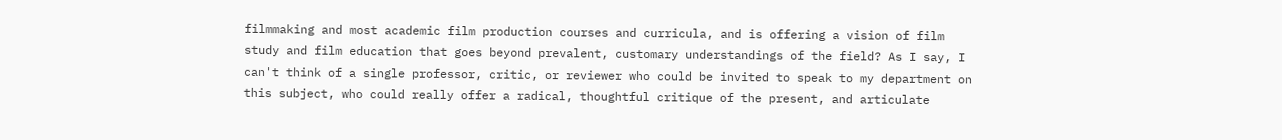filmmaking and most academic film production courses and curricula, and is offering a vision of film study and film education that goes beyond prevalent, customary understandings of the field? As I say, I can't think of a single professor, critic, or reviewer who could be invited to speak to my department on this subject, who could really offer a radical, thoughtful critique of the present, and articulate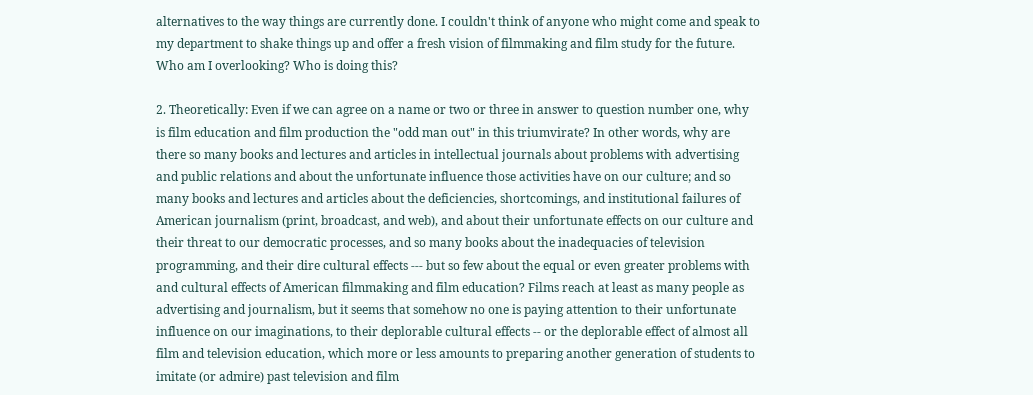alternatives to the way things are currently done. I couldn't think of anyone who might come and speak to my department to shake things up and offer a fresh vision of filmmaking and film study for the future. Who am I overlooking? Who is doing this?

2. Theoretically: Even if we can agree on a name or two or three in answer to question number one, why is film education and film production the "odd man out" in this triumvirate? In other words, why are there so many books and lectures and articles in intellectual journals about problems with advertising and public relations and about the unfortunate influence those activities have on our culture; and so many books and lectures and articles about the deficiencies, shortcomings, and institutional failures of American journalism (print, broadcast, and web), and about their unfortunate effects on our culture and their threat to our democratic processes, and so many books about the inadequacies of television programming, and their dire cultural effects --- but so few about the equal or even greater problems with and cultural effects of American filmmaking and film education? Films reach at least as many people as advertising and journalism, but it seems that somehow no one is paying attention to their unfortunate influence on our imaginations, to their deplorable cultural effects -- or the deplorable effect of almost all film and television education, which more or less amounts to preparing another generation of students to imitate (or admire) past television and film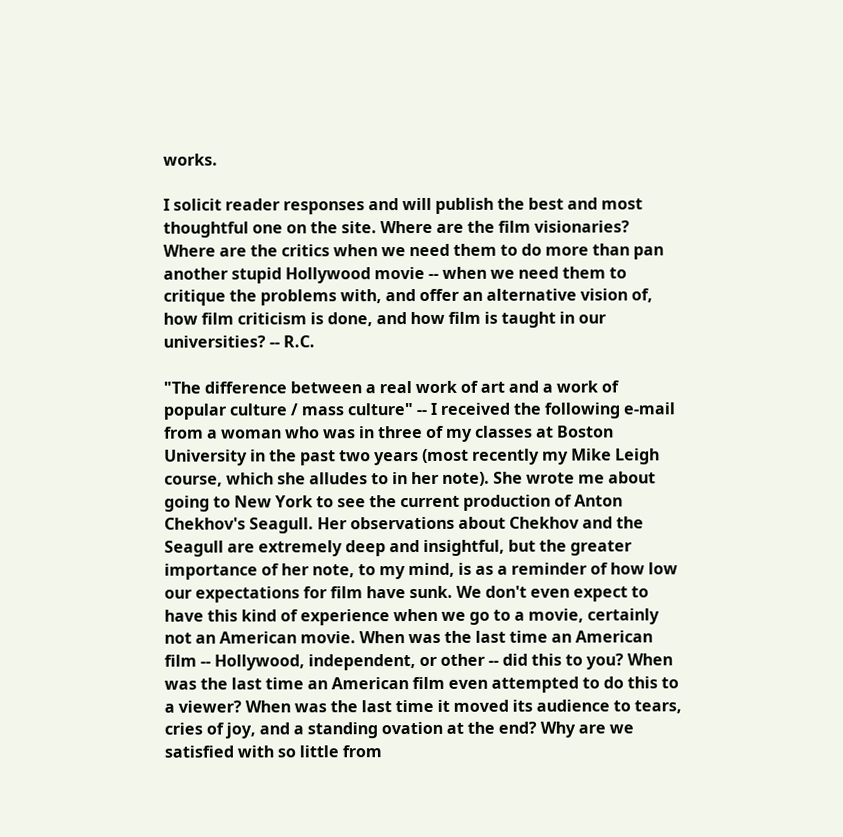works.

I solicit reader responses and will publish the best and most thoughtful one on the site. Where are the film visionaries? Where are the critics when we need them to do more than pan another stupid Hollywood movie -- when we need them to critique the problems with, and offer an alternative vision of, how film criticism is done, and how film is taught in our universities? -- R.C.

"The difference between a real work of art and a work of popular culture / mass culture" -- I received the following e-mail from a woman who was in three of my classes at Boston University in the past two years (most recently my Mike Leigh course, which she alludes to in her note). She wrote me about going to New York to see the current production of Anton Chekhov's Seagull. Her observations about Chekhov and the Seagull are extremely deep and insightful, but the greater importance of her note, to my mind, is as a reminder of how low our expectations for film have sunk. We don't even expect to have this kind of experience when we go to a movie, certainly not an American movie. When was the last time an American film -- Hollywood, independent, or other -- did this to you? When was the last time an American film even attempted to do this to a viewer? When was the last time it moved its audience to tears, cries of joy, and a standing ovation at the end? Why are we satisfied with so little from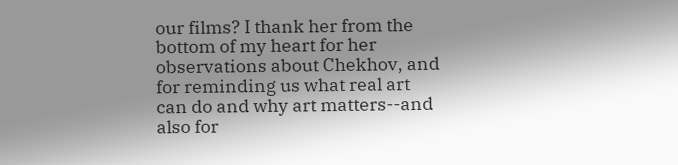our films? I thank her from the bottom of my heart for her observations about Chekhov, and for reminding us what real art can do and why art matters--and also for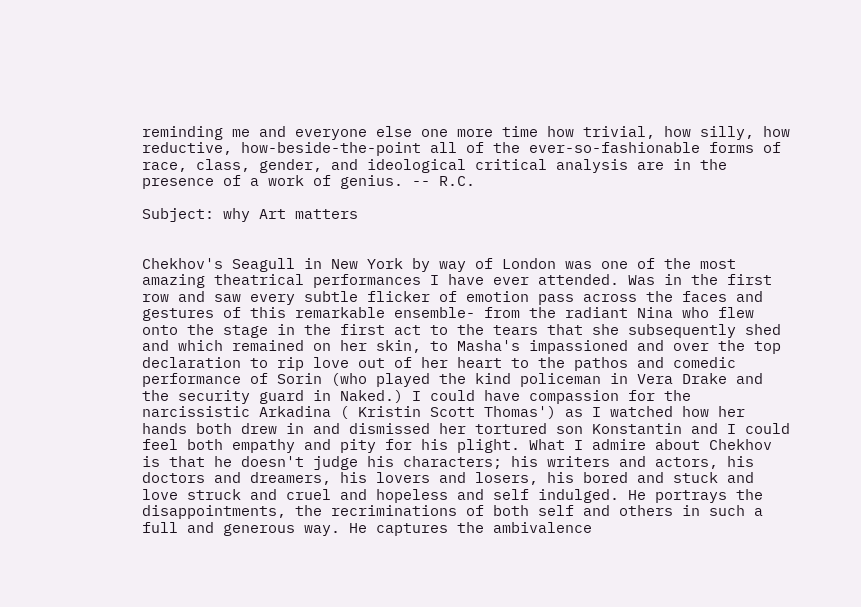reminding me and everyone else one more time how trivial, how silly, how reductive, how-beside-the-point all of the ever-so-fashionable forms of race, class, gender, and ideological critical analysis are in the presence of a work of genius. -- R.C.

Subject: why Art matters


Chekhov's Seagull in New York by way of London was one of the most amazing theatrical performances I have ever attended. Was in the first row and saw every subtle flicker of emotion pass across the faces and gestures of this remarkable ensemble- from the radiant Nina who flew onto the stage in the first act to the tears that she subsequently shed and which remained on her skin, to Masha's impassioned and over the top declaration to rip love out of her heart to the pathos and comedic performance of Sorin (who played the kind policeman in Vera Drake and the security guard in Naked.) I could have compassion for the narcissistic Arkadina ( Kristin Scott Thomas') as I watched how her hands both drew in and dismissed her tortured son Konstantin and I could feel both empathy and pity for his plight. What I admire about Chekhov is that he doesn't judge his characters; his writers and actors, his doctors and dreamers, his lovers and losers, his bored and stuck and love struck and cruel and hopeless and self indulged. He portrays the disappointments, the recriminations of both self and others in such a full and generous way. He captures the ambivalence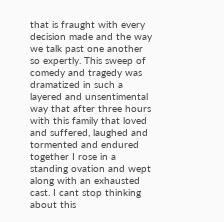that is fraught with every decision made and the way we talk past one another so expertly. This sweep of comedy and tragedy was dramatized in such a layered and unsentimental way that after three hours with this family that loved and suffered, laughed and tormented and endured together I rose in a standing ovation and wept along with an exhausted cast. I cant stop thinking about this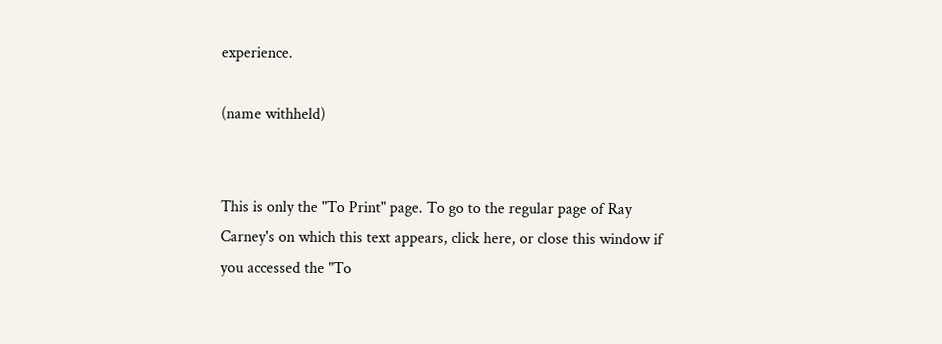experience.

(name withheld)


This is only the "To Print" page. To go to the regular page of Ray Carney's on which this text appears, click here, or close this window if you accessed the "To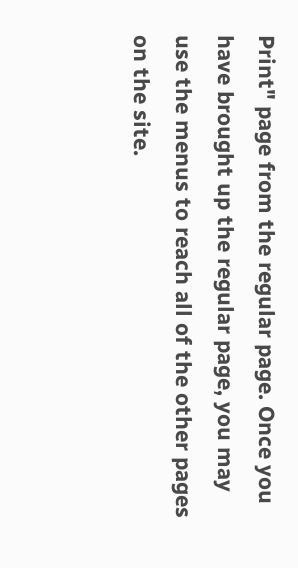Print" page from the regular page. Once you have brought up the regular page, you may use the menus to reach all of the other pages on the site.